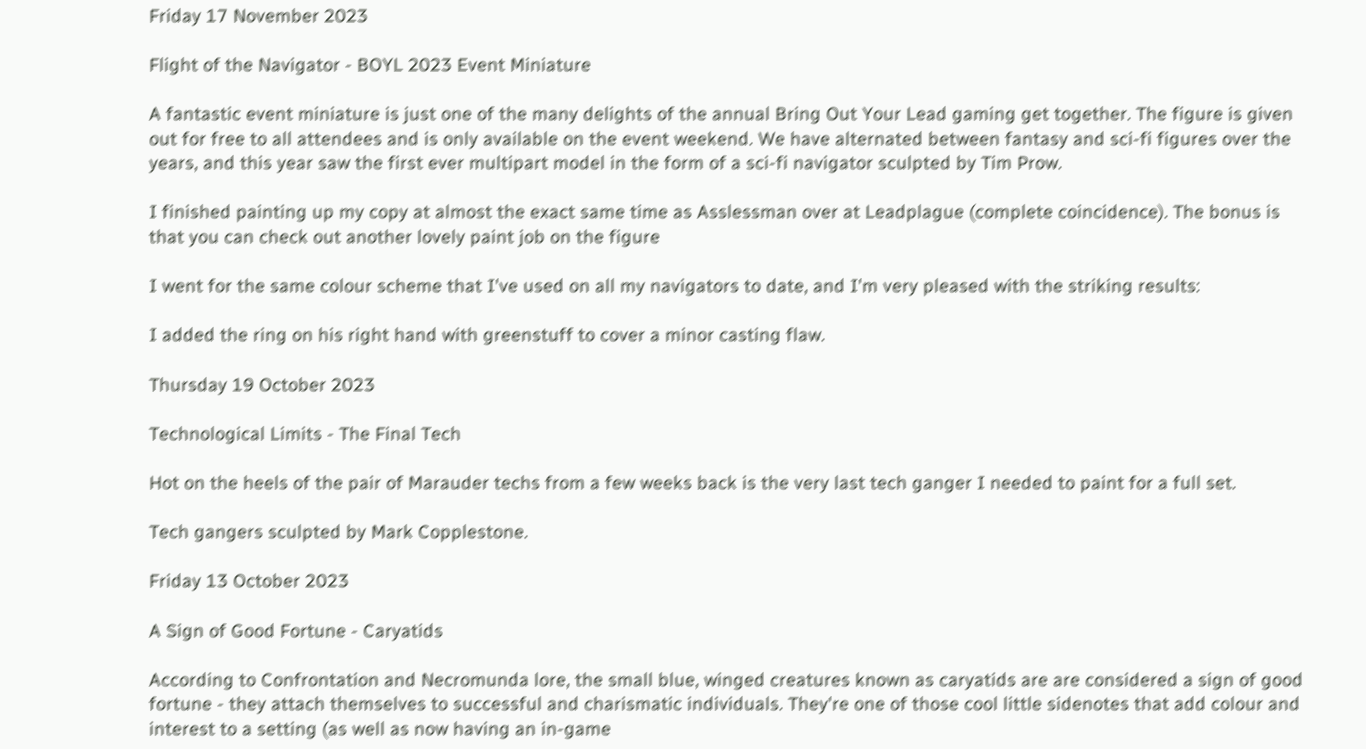Friday 17 November 2023

Flight of the Navigator - BOYL 2023 Event Miniature

A fantastic event miniature is just one of the many delights of the annual Bring Out Your Lead gaming get together. The figure is given out for free to all attendees and is only available on the event weekend. We have alternated between fantasy and sci-fi figures over the years, and this year saw the first ever multipart model in the form of a sci-fi navigator sculpted by Tim Prow.

I finished painting up my copy at almost the exact same time as Asslessman over at Leadplague (complete coincidence). The bonus is that you can check out another lovely paint job on the figure

I went for the same colour scheme that I've used on all my navigators to date, and I'm very pleased with the striking results:

I added the ring on his right hand with greenstuff to cover a minor casting flaw.

Thursday 19 October 2023

Technological Limits - The Final Tech

Hot on the heels of the pair of Marauder techs from a few weeks back is the very last tech ganger I needed to paint for a full set.

Tech gangers sculpted by Mark Copplestone.

Friday 13 October 2023

A Sign of Good Fortune - Caryatids

According to Confrontation and Necromunda lore, the small blue, winged creatures known as caryatids are are considered a sign of good fortune - they attach themselves to successful and charismatic individuals. They're one of those cool little sidenotes that add colour and interest to a setting (as well as now having an in-game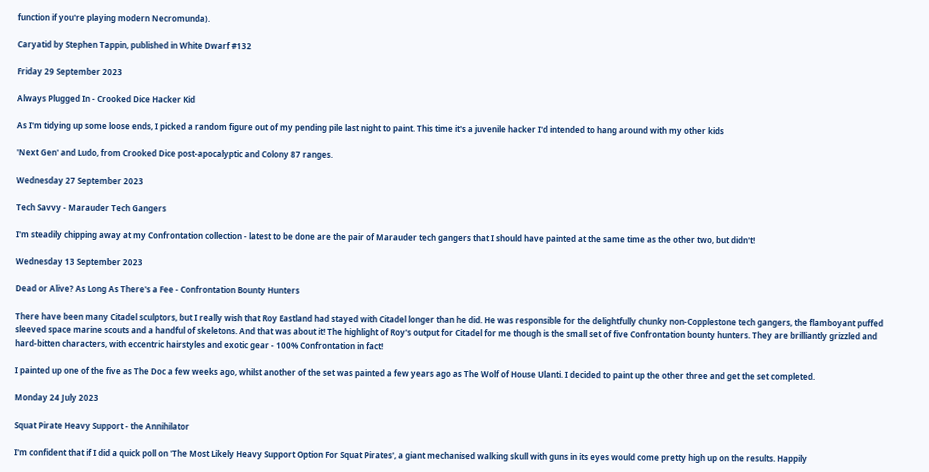function if you're playing modern Necromunda).

Caryatid by Stephen Tappin, published in White Dwarf #132

Friday 29 September 2023

Always Plugged In - Crooked Dice Hacker Kid

As I'm tidying up some loose ends, I picked a random figure out of my pending pile last night to paint. This time it's a juvenile hacker I'd intended to hang around with my other kids

'Next Gen' and Ludo, from Crooked Dice post-apocalyptic and Colony 87 ranges.

Wednesday 27 September 2023

Tech Savvy - Marauder Tech Gangers

I'm steadily chipping away at my Confrontation collection - latest to be done are the pair of Marauder tech gangers that I should have painted at the same time as the other two, but didn't!

Wednesday 13 September 2023

Dead or Alive? As Long As There's a Fee - Confrontation Bounty Hunters

There have been many Citadel sculptors, but I really wish that Roy Eastland had stayed with Citadel longer than he did. He was responsible for the delightfully chunky non-Copplestone tech gangers, the flamboyant puffed sleeved space marine scouts and a handful of skeletons. And that was about it! The highlight of Roy's output for Citadel for me though is the small set of five Confrontation bounty hunters. They are brilliantly grizzled and hard-bitten characters, with eccentric hairstyles and exotic gear - 100% Confrontation in fact!

I painted up one of the five as The Doc a few weeks ago, whilst another of the set was painted a few years ago as The Wolf of House Ulanti. I decided to paint up the other three and get the set completed.

Monday 24 July 2023

Squat Pirate Heavy Support - the Annihilator

I'm confident that if I did a quick poll on 'The Most Likely Heavy Support Option For Squat Pirates', a giant mechanised walking skull with guns in its eyes would come pretty high up on the results. Happily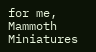for me, Mammoth Miniatures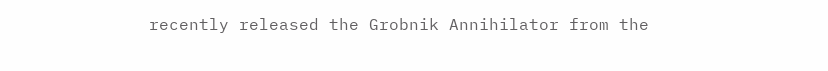recently released the Grobnik Annihilator from the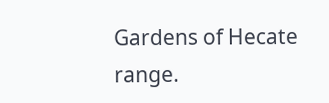Gardens of Hecate range.